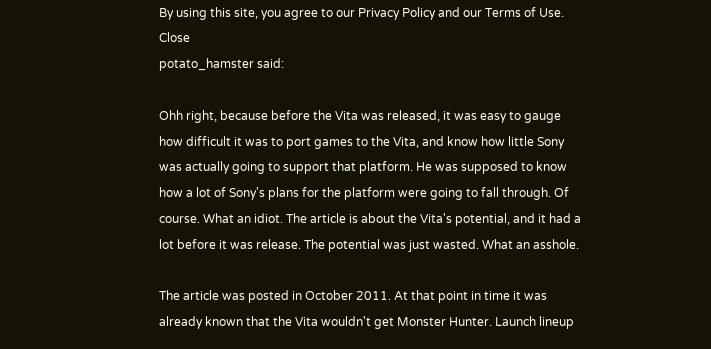By using this site, you agree to our Privacy Policy and our Terms of Use. Close
potato_hamster said:

Ohh right, because before the Vita was released, it was easy to gauge how difficult it was to port games to the Vita, and know how little Sony was actually going to support that platform. He was supposed to know how a lot of Sony's plans for the platform were going to fall through. Of course. What an idiot. The article is about the Vita's potential, and it had a lot before it was release. The potential was just wasted. What an asshole.

The article was posted in October 2011. At that point in time it was already known that the Vita wouldn't get Monster Hunter. Launch lineup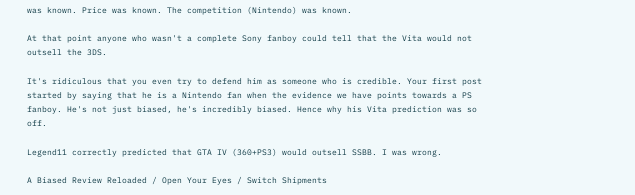was known. Price was known. The competition (Nintendo) was known.

At that point anyone who wasn't a complete Sony fanboy could tell that the Vita would not outsell the 3DS.

It's ridiculous that you even try to defend him as someone who is credible. Your first post started by saying that he is a Nintendo fan when the evidence we have points towards a PS fanboy. He's not just biased, he's incredibly biased. Hence why his Vita prediction was so off.

Legend11 correctly predicted that GTA IV (360+PS3) would outsell SSBB. I was wrong.

A Biased Review Reloaded / Open Your Eyes / Switch Shipments